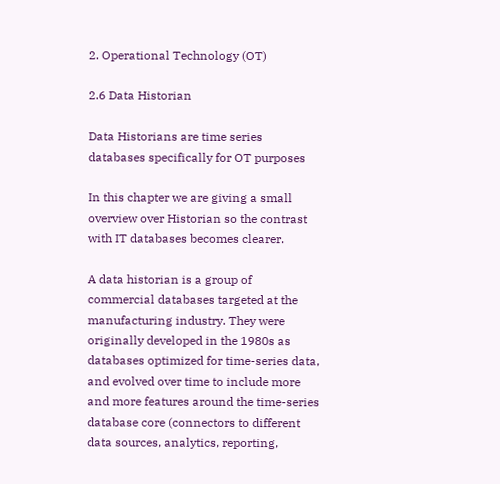2. Operational Technology (OT)

2.6 Data Historian

Data Historians are time series databases specifically for OT purposes

In this chapter we are giving a small overview over Historian so the contrast with IT databases becomes clearer.

A data historian is a group of commercial databases targeted at the manufacturing industry. They were originally developed in the 1980s as databases optimized for time-series data, and evolved over time to include more and more features around the time-series database core (connectors to different data sources, analytics, reporting,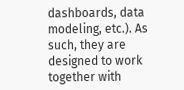dashboards, data modeling, etc.). As such, they are designed to work together with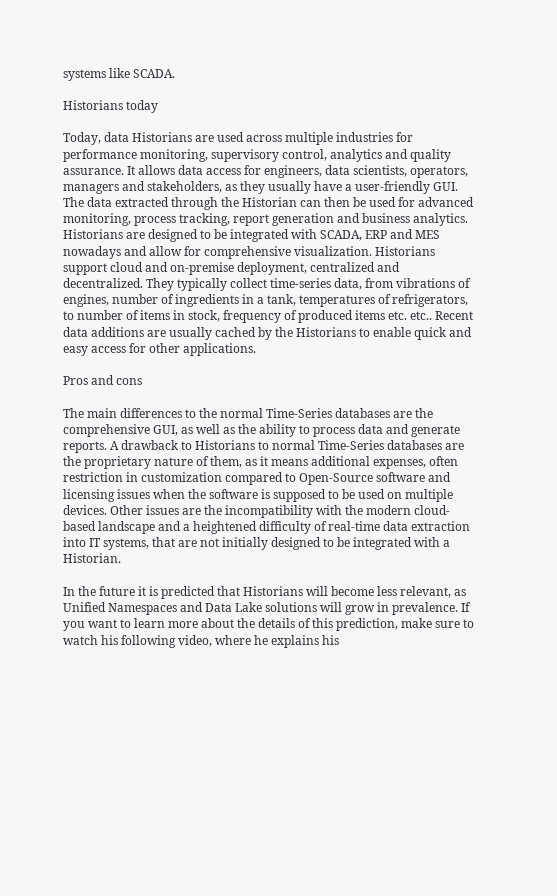systems like SCADA.

Historians today

Today, data Historians are used across multiple industries for performance monitoring, supervisory control, analytics and quality assurance. It allows data access for engineers, data scientists, operators, managers and stakeholders, as they usually have a user-friendly GUI. The data extracted through the Historian can then be used for advanced monitoring, process tracking, report generation and business analytics. Historians are designed to be integrated with SCADA, ERP and MES nowadays and allow for comprehensive visualization. Historians support cloud and on-premise deployment, centralized and decentralized. They typically collect time-series data, from vibrations of engines, number of ingredients in a tank, temperatures of refrigerators, to number of items in stock, frequency of produced items etc. etc.. Recent data additions are usually cached by the Historians to enable quick and easy access for other applications.

Pros and cons

The main differences to the normal Time-Series databases are the comprehensive GUI, as well as the ability to process data and generate reports. A drawback to Historians to normal Time-Series databases are the proprietary nature of them, as it means additional expenses, often restriction in customization compared to Open-Source software and licensing issues when the software is supposed to be used on multiple devices. Other issues are the incompatibility with the modern cloud-based landscape and a heightened difficulty of real-time data extraction into IT systems, that are not initially designed to be integrated with a Historian.

In the future it is predicted that Historians will become less relevant, as Unified Namespaces and Data Lake solutions will grow in prevalence. If you want to learn more about the details of this prediction, make sure to watch his following video, where he explains his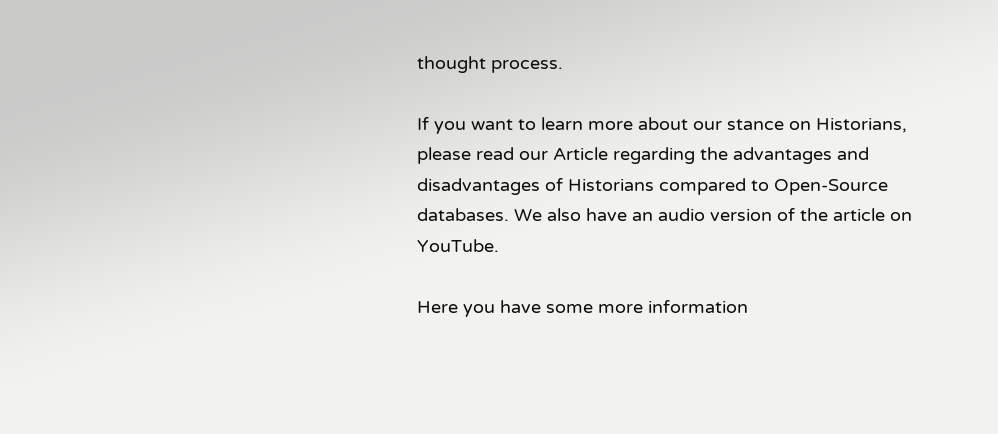thought process.

If you want to learn more about our stance on Historians, please read our Article regarding the advantages and disadvantages of Historians compared to Open-Source databases. We also have an audio version of the article on YouTube.

Here you have some more information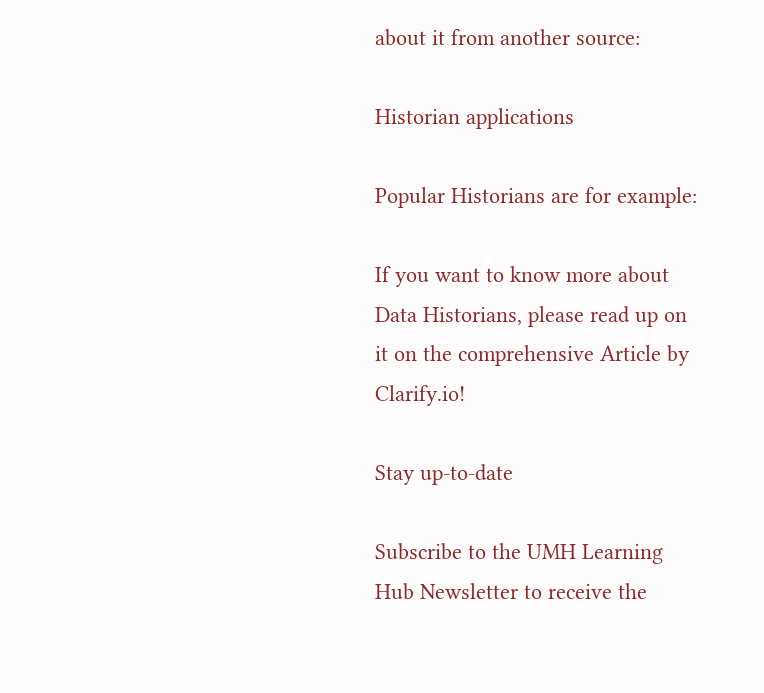about it from another source:

Historian applications

Popular Historians are for example:

If you want to know more about Data Historians, please read up on it on the comprehensive Article by Clarify.io!

Stay up-to-date

Subscribe to the UMH Learning Hub Newsletter to receive the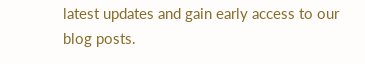latest updates and gain early access to our blog posts.